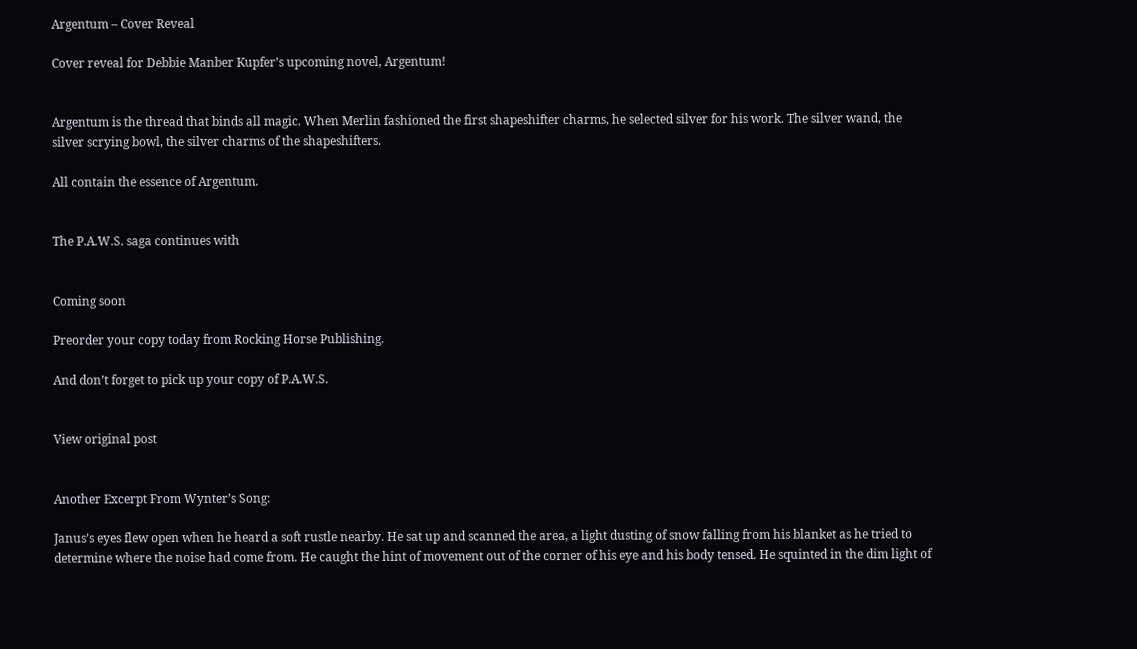Argentum – Cover Reveal

Cover reveal for Debbie Manber Kupfer’s upcoming novel, Argentum!


Argentum is the thread that binds all magic. When Merlin fashioned the first shapeshifter charms, he selected silver for his work. The silver wand, the silver scrying bowl, the silver charms of the shapeshifters.

All contain the essence of Argentum.


The P.A.W.S. saga continues with


Coming soon

Preorder your copy today from Rocking Horse Publishing.

And don’t forget to pick up your copy of P.A.W.S.


View original post


Another Excerpt From Wynter’s Song:

Janus’s eyes flew open when he heard a soft rustle nearby. He sat up and scanned the area, a light dusting of snow falling from his blanket as he tried to determine where the noise had come from. He caught the hint of movement out of the corner of his eye and his body tensed. He squinted in the dim light of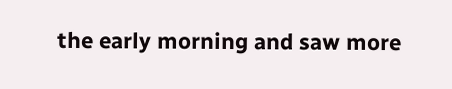the early morning and saw more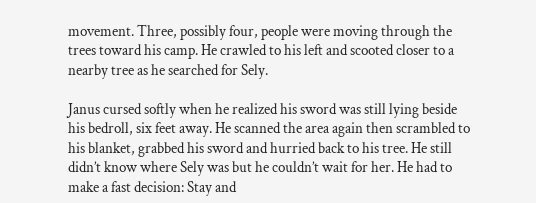movement. Three, possibly four, people were moving through the trees toward his camp. He crawled to his left and scooted closer to a nearby tree as he searched for Sely.

Janus cursed softly when he realized his sword was still lying beside his bedroll, six feet away. He scanned the area again then scrambled to his blanket, grabbed his sword and hurried back to his tree. He still didn’t know where Sely was but he couldn’t wait for her. He had to make a fast decision: Stay and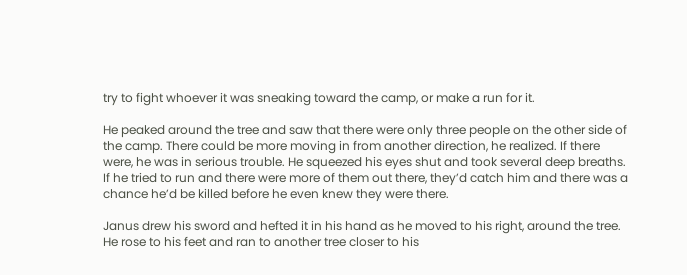try to fight whoever it was sneaking toward the camp, or make a run for it.

He peaked around the tree and saw that there were only three people on the other side of the camp. There could be more moving in from another direction, he realized. If there were, he was in serious trouble. He squeezed his eyes shut and took several deep breaths. If he tried to run and there were more of them out there, they’d catch him and there was a chance he’d be killed before he even knew they were there.

Janus drew his sword and hefted it in his hand as he moved to his right, around the tree. He rose to his feet and ran to another tree closer to his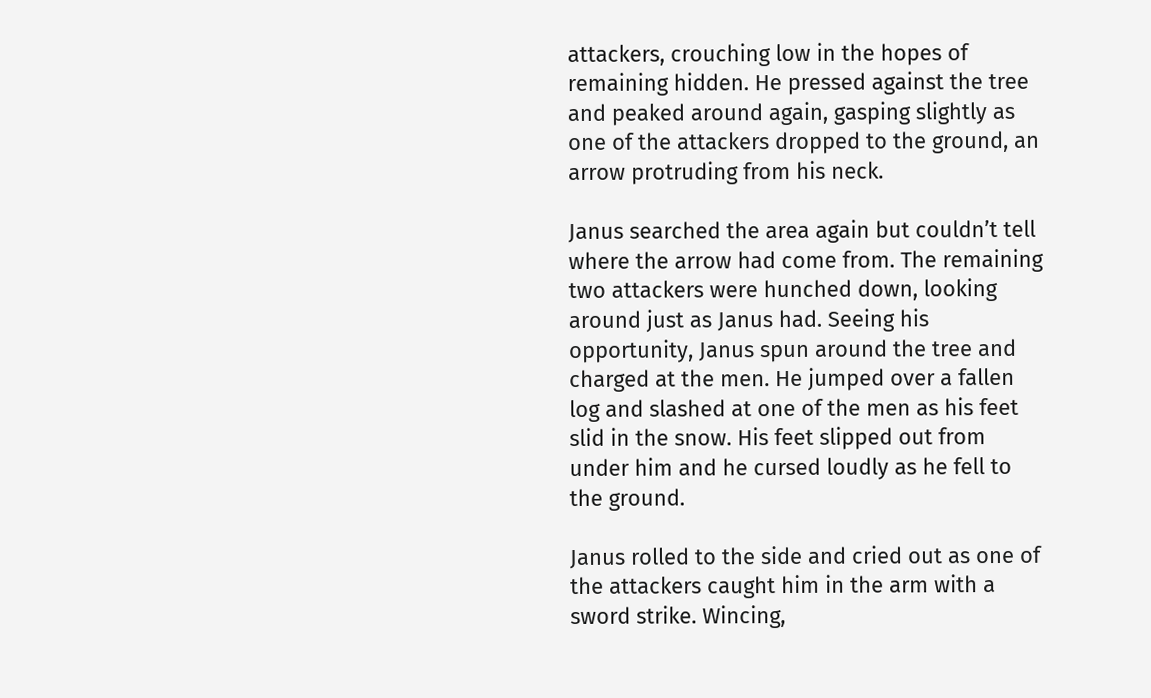attackers, crouching low in the hopes of remaining hidden. He pressed against the tree and peaked around again, gasping slightly as one of the attackers dropped to the ground, an arrow protruding from his neck.

Janus searched the area again but couldn’t tell where the arrow had come from. The remaining two attackers were hunched down, looking around just as Janus had. Seeing his opportunity, Janus spun around the tree and charged at the men. He jumped over a fallen log and slashed at one of the men as his feet slid in the snow. His feet slipped out from under him and he cursed loudly as he fell to the ground.

Janus rolled to the side and cried out as one of the attackers caught him in the arm with a sword strike. Wincing,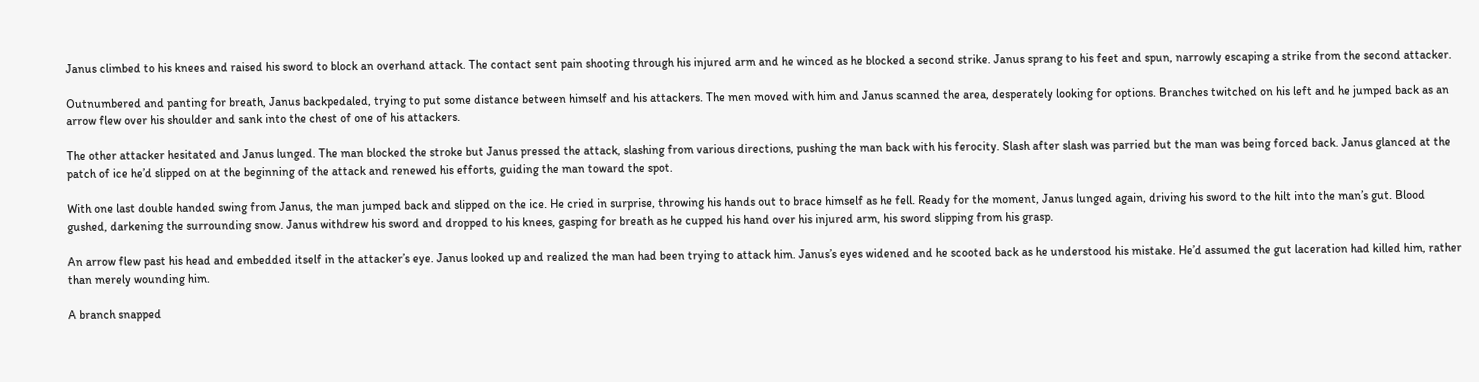Janus climbed to his knees and raised his sword to block an overhand attack. The contact sent pain shooting through his injured arm and he winced as he blocked a second strike. Janus sprang to his feet and spun, narrowly escaping a strike from the second attacker.

Outnumbered and panting for breath, Janus backpedaled, trying to put some distance between himself and his attackers. The men moved with him and Janus scanned the area, desperately looking for options. Branches twitched on his left and he jumped back as an arrow flew over his shoulder and sank into the chest of one of his attackers.

The other attacker hesitated and Janus lunged. The man blocked the stroke but Janus pressed the attack, slashing from various directions, pushing the man back with his ferocity. Slash after slash was parried but the man was being forced back. Janus glanced at the patch of ice he’d slipped on at the beginning of the attack and renewed his efforts, guiding the man toward the spot.

With one last double handed swing from Janus, the man jumped back and slipped on the ice. He cried in surprise, throwing his hands out to brace himself as he fell. Ready for the moment, Janus lunged again, driving his sword to the hilt into the man’s gut. Blood gushed, darkening the surrounding snow. Janus withdrew his sword and dropped to his knees, gasping for breath as he cupped his hand over his injured arm, his sword slipping from his grasp.

An arrow flew past his head and embedded itself in the attacker’s eye. Janus looked up and realized the man had been trying to attack him. Janus’s eyes widened and he scooted back as he understood his mistake. He’d assumed the gut laceration had killed him, rather than merely wounding him.

A branch snapped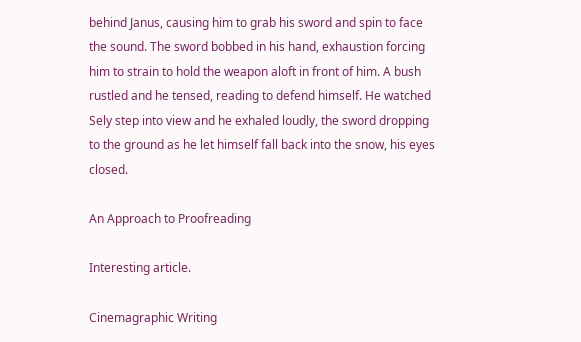behind Janus, causing him to grab his sword and spin to face the sound. The sword bobbed in his hand, exhaustion forcing him to strain to hold the weapon aloft in front of him. A bush rustled and he tensed, reading to defend himself. He watched Sely step into view and he exhaled loudly, the sword dropping to the ground as he let himself fall back into the snow, his eyes closed.

An Approach to Proofreading

Interesting article.

Cinemagraphic Writing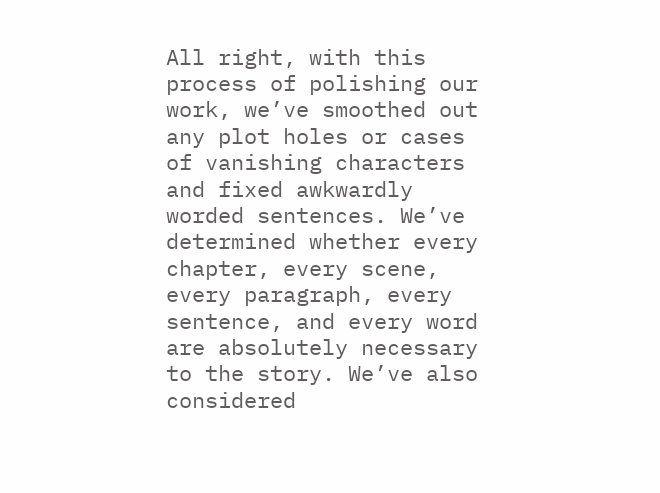All right, with this process of polishing our work, we’ve smoothed out any plot holes or cases of vanishing characters and fixed awkwardly worded sentences. We’ve determined whether every chapter, every scene, every paragraph, every sentence, and every word are absolutely necessary to the story. We’ve also considered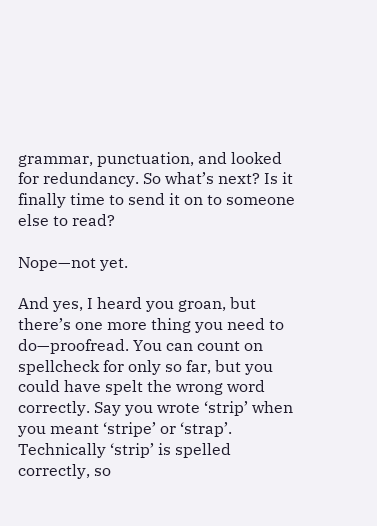grammar, punctuation, and looked for redundancy. So what’s next? Is it finally time to send it on to someone else to read?

Nope—not yet.

And yes, I heard you groan, but there’s one more thing you need to do—proofread. You can count on spellcheck for only so far, but you could have spelt the wrong word correctly. Say you wrote ‘strip’ when you meant ‘stripe’ or ‘strap’. Technically ‘strip’ is spelled correctly, so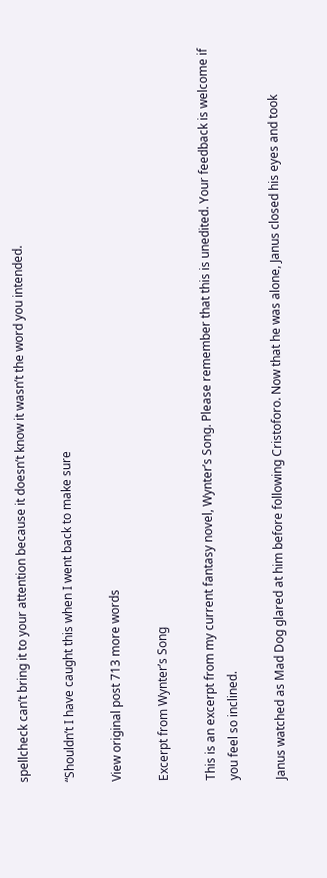spellcheck can’t bring it to your attention because it doesn’t know it wasn’t the word you intended.

“Shouldn’t I have caught this when I went back to make sure

View original post 713 more words

Excerpt from Wynter’s Song

This is an excerpt from my current fantasy novel, Wynter’s Song. Please remember that this is unedited. Your feedback is welcome if you feel so inclined.

Janus watched as Mad Dog glared at him before following Cristoforo. Now that he was alone, Janus closed his eyes and took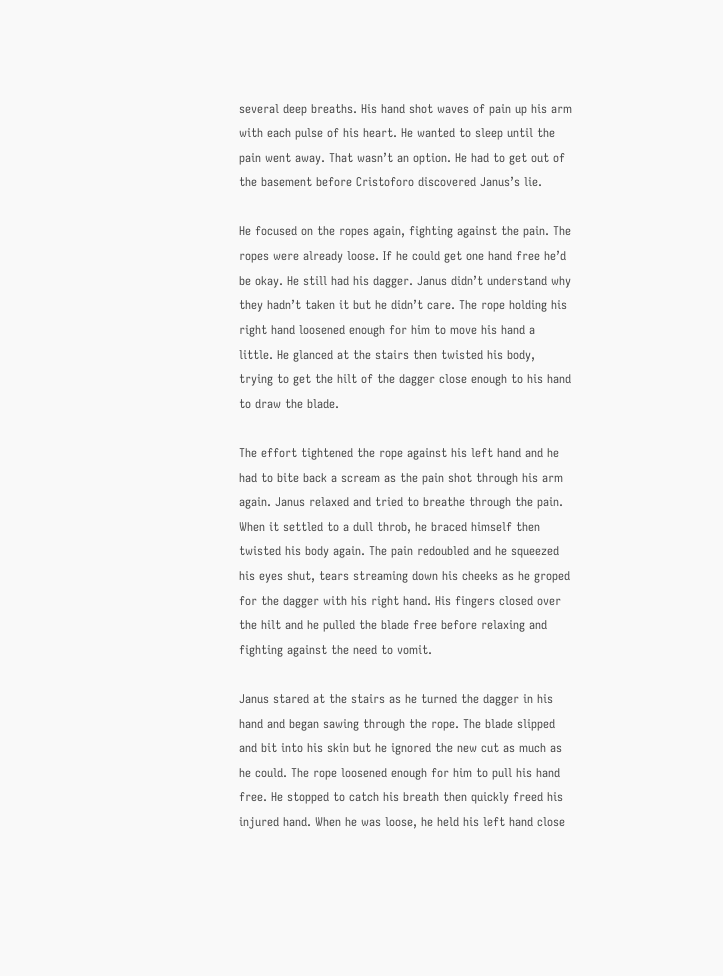several deep breaths. His hand shot waves of pain up his arm with each pulse of his heart. He wanted to sleep until the pain went away. That wasn’t an option. He had to get out of the basement before Cristoforo discovered Janus’s lie.

He focused on the ropes again, fighting against the pain. The ropes were already loose. If he could get one hand free he’d be okay. He still had his dagger. Janus didn’t understand why they hadn’t taken it but he didn’t care. The rope holding his right hand loosened enough for him to move his hand a little. He glanced at the stairs then twisted his body, trying to get the hilt of the dagger close enough to his hand to draw the blade.

The effort tightened the rope against his left hand and he had to bite back a scream as the pain shot through his arm again. Janus relaxed and tried to breathe through the pain. When it settled to a dull throb, he braced himself then twisted his body again. The pain redoubled and he squeezed his eyes shut, tears streaming down his cheeks as he groped for the dagger with his right hand. His fingers closed over the hilt and he pulled the blade free before relaxing and fighting against the need to vomit.

Janus stared at the stairs as he turned the dagger in his hand and began sawing through the rope. The blade slipped and bit into his skin but he ignored the new cut as much as he could. The rope loosened enough for him to pull his hand free. He stopped to catch his breath then quickly freed his injured hand. When he was loose, he held his left hand close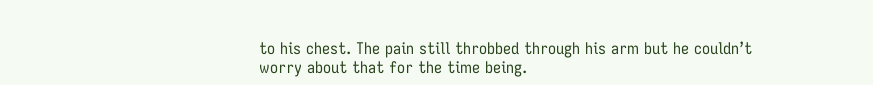to his chest. The pain still throbbed through his arm but he couldn’t worry about that for the time being.